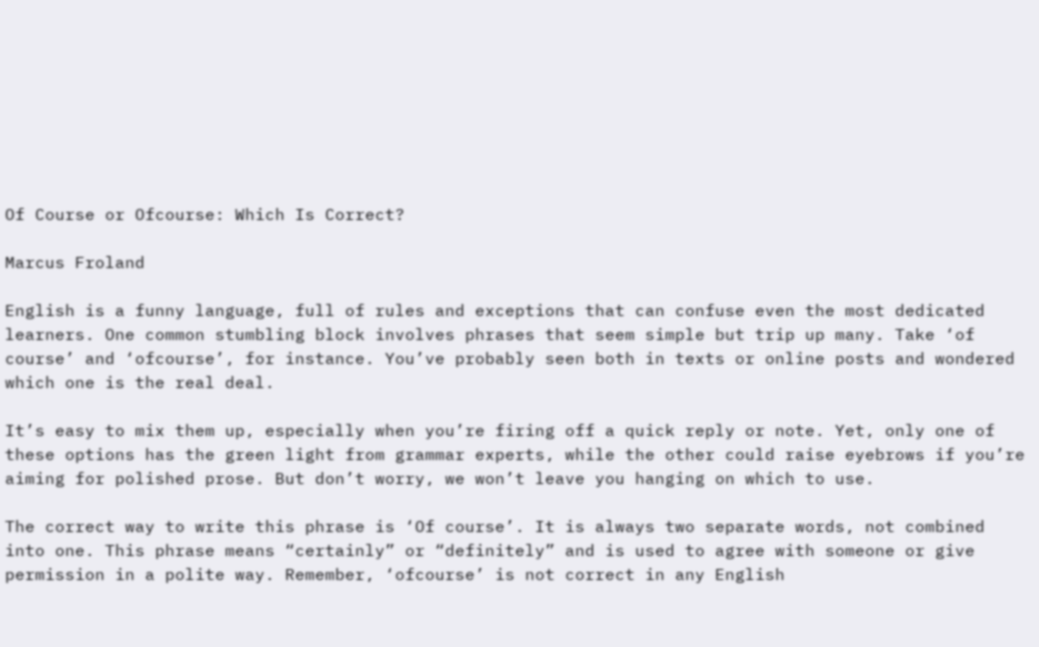Of Course or Ofcourse: Which Is Correct?

Marcus Froland

English is a funny language, full of rules and exceptions that can confuse even the most dedicated learners. One common stumbling block involves phrases that seem simple but trip up many. Take ‘of course’ and ‘ofcourse’, for instance. You’ve probably seen both in texts or online posts and wondered which one is the real deal.

It’s easy to mix them up, especially when you’re firing off a quick reply or note. Yet, only one of these options has the green light from grammar experts, while the other could raise eyebrows if you’re aiming for polished prose. But don’t worry, we won’t leave you hanging on which to use.

The correct way to write this phrase is ‘Of course’. It is always two separate words, not combined into one. This phrase means “certainly” or “definitely” and is used to agree with someone or give permission in a polite way. Remember, ‘ofcourse’ is not correct in any English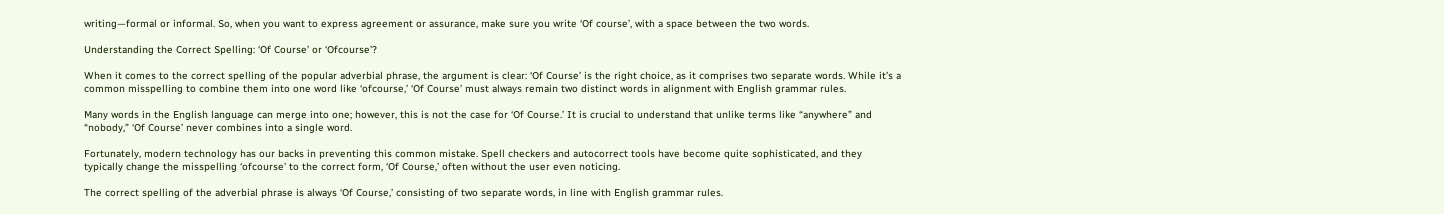writing—formal or informal. So, when you want to express agreement or assurance, make sure you write ‘Of course’, with a space between the two words.

Understanding the Correct Spelling: ‘Of Course’ or ‘Ofcourse’?

When it comes to the correct spelling of the popular adverbial phrase, the argument is clear: ‘Of Course’ is the right choice, as it comprises two separate words. While it’s a common misspelling to combine them into one word like ‘ofcourse,’ ‘Of Course’ must always remain two distinct words in alignment with English grammar rules.

Many words in the English language can merge into one; however, this is not the case for ‘Of Course.’ It is crucial to understand that unlike terms like “anywhere” and “nobody,” ‘Of Course’ never combines into a single word.

Fortunately, modern technology has our backs in preventing this common mistake. Spell checkers and autocorrect tools have become quite sophisticated, and they typically change the misspelling ‘ofcourse’ to the correct form, ‘Of Course,’ often without the user even noticing.

The correct spelling of the adverbial phrase is always ‘Of Course,’ consisting of two separate words, in line with English grammar rules.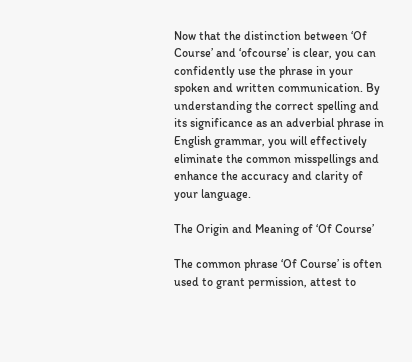Now that the distinction between ‘Of Course’ and ‘ofcourse’ is clear, you can confidently use the phrase in your spoken and written communication. By understanding the correct spelling and its significance as an adverbial phrase in English grammar, you will effectively eliminate the common misspellings and enhance the accuracy and clarity of your language.

The Origin and Meaning of ‘Of Course’

The common phrase ‘Of Course’ is often used to grant permission, attest to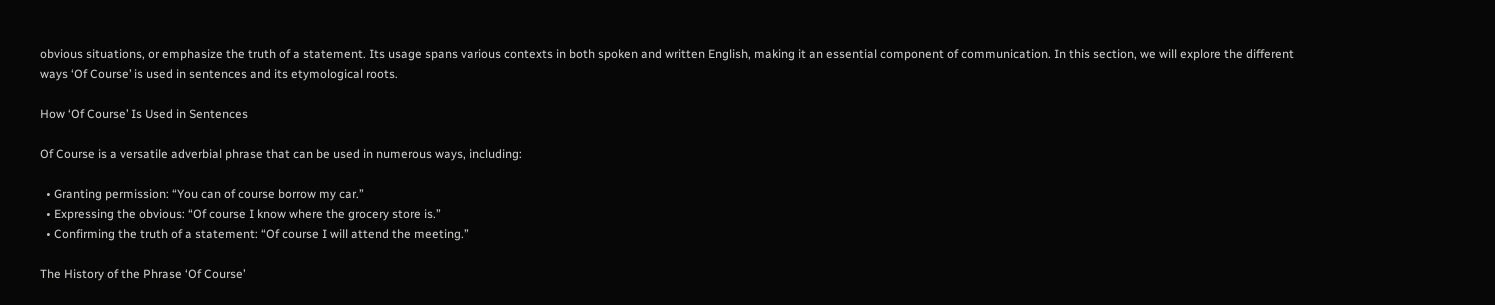obvious situations, or emphasize the truth of a statement. Its usage spans various contexts in both spoken and written English, making it an essential component of communication. In this section, we will explore the different ways ‘Of Course’ is used in sentences and its etymological roots.

How ‘Of Course’ Is Used in Sentences

Of Course is a versatile adverbial phrase that can be used in numerous ways, including:

  • Granting permission: “You can of course borrow my car.”
  • Expressing the obvious: “Of course I know where the grocery store is.”
  • Confirming the truth of a statement: “Of course I will attend the meeting.”

The History of the Phrase ‘Of Course’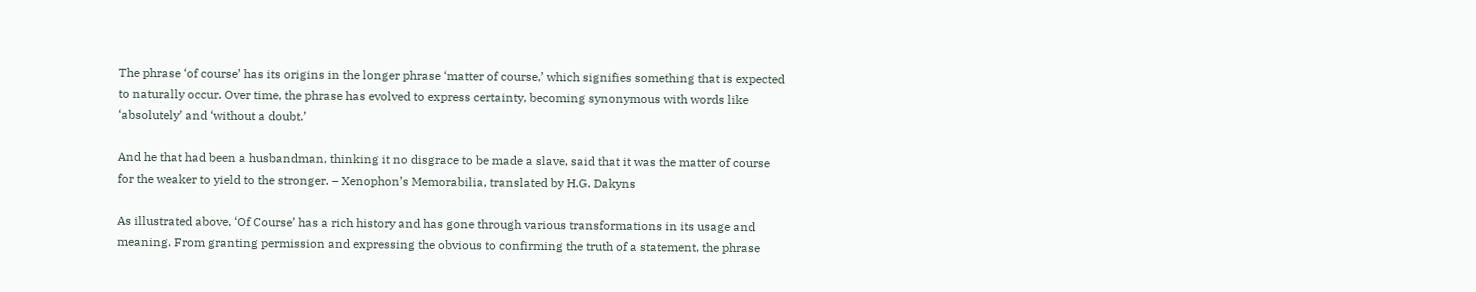The phrase ‘of course’ has its origins in the longer phrase ‘matter of course,’ which signifies something that is expected to naturally occur. Over time, the phrase has evolved to express certainty, becoming synonymous with words like ‘absolutely’ and ‘without a doubt.’

And he that had been a husbandman, thinking it no disgrace to be made a slave, said that it was the matter of course for the weaker to yield to the stronger. – Xenophon’s Memorabilia, translated by H.G. Dakyns

As illustrated above, ‘Of Course’ has a rich history and has gone through various transformations in its usage and meaning. From granting permission and expressing the obvious to confirming the truth of a statement, the phrase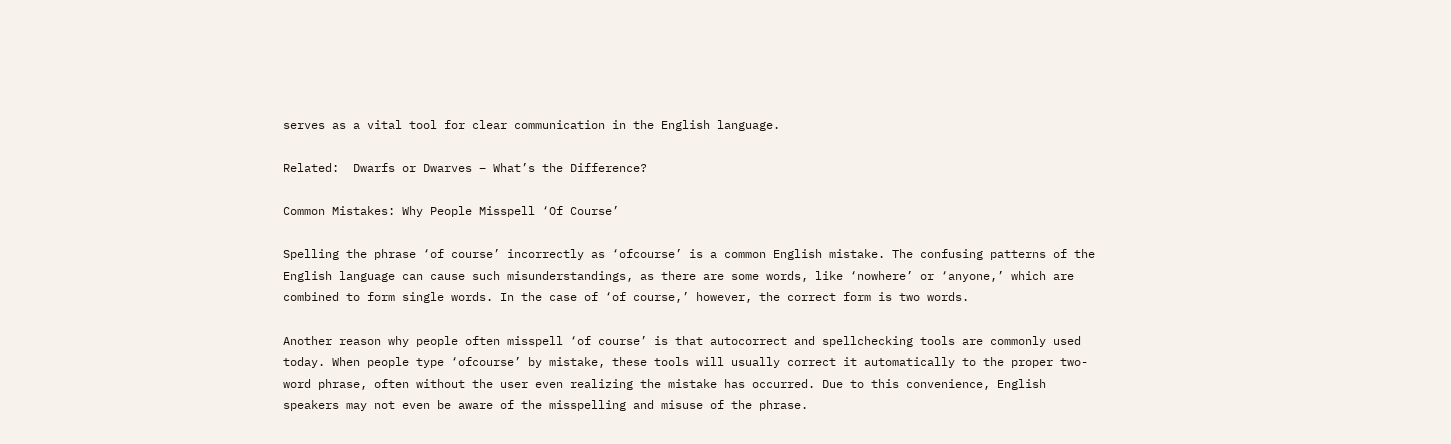serves as a vital tool for clear communication in the English language.

Related:  Dwarfs or Dwarves – What’s the Difference?

Common Mistakes: Why People Misspell ‘Of Course’

Spelling the phrase ‘of course’ incorrectly as ‘ofcourse’ is a common English mistake. The confusing patterns of the English language can cause such misunderstandings, as there are some words, like ‘nowhere’ or ‘anyone,’ which are combined to form single words. In the case of ‘of course,’ however, the correct form is two words.

Another reason why people often misspell ‘of course’ is that autocorrect and spellchecking tools are commonly used today. When people type ‘ofcourse’ by mistake, these tools will usually correct it automatically to the proper two-word phrase, often without the user even realizing the mistake has occurred. Due to this convenience, English speakers may not even be aware of the misspelling and misuse of the phrase.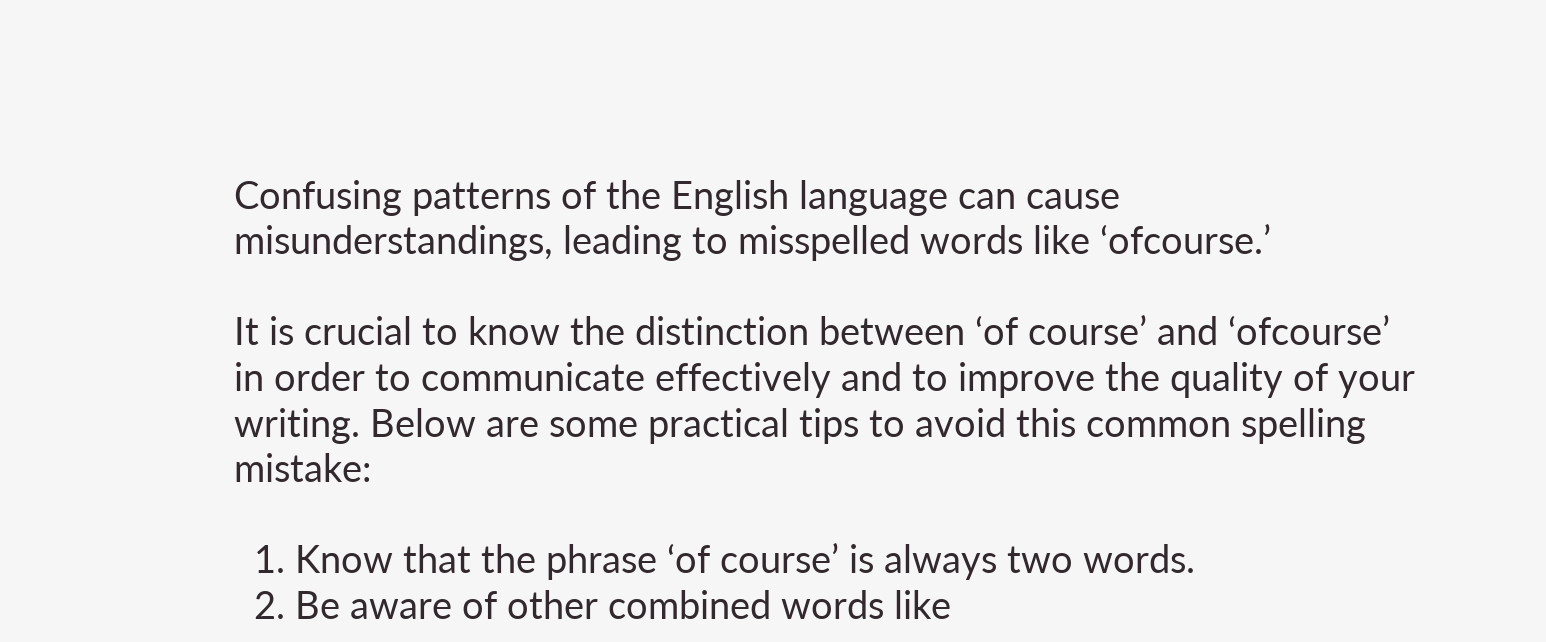Confusing patterns of the English language can cause misunderstandings, leading to misspelled words like ‘ofcourse.’

It is crucial to know the distinction between ‘of course’ and ‘ofcourse’ in order to communicate effectively and to improve the quality of your writing. Below are some practical tips to avoid this common spelling mistake:

  1. Know that the phrase ‘of course’ is always two words.
  2. Be aware of other combined words like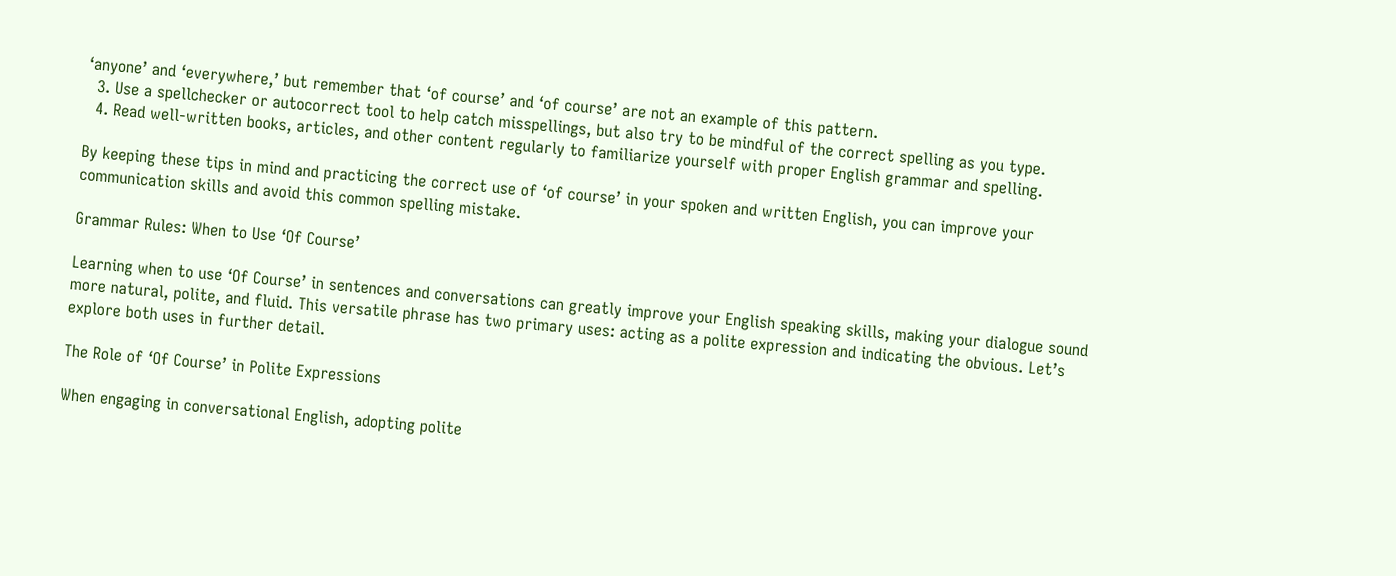‘anyone’ and ‘everywhere,’ but remember that ‘of course’ and ‘of course’ are not an example of this pattern.
  3. Use a spellchecker or autocorrect tool to help catch misspellings, but also try to be mindful of the correct spelling as you type.
  4. Read well-written books, articles, and other content regularly to familiarize yourself with proper English grammar and spelling.

By keeping these tips in mind and practicing the correct use of ‘of course’ in your spoken and written English, you can improve your communication skills and avoid this common spelling mistake.

Grammar Rules: When to Use ‘Of Course’

Learning when to use ‘Of Course’ in sentences and conversations can greatly improve your English speaking skills, making your dialogue sound more natural, polite, and fluid. This versatile phrase has two primary uses: acting as a polite expression and indicating the obvious. Let’s explore both uses in further detail.

The Role of ‘Of Course’ in Polite Expressions

When engaging in conversational English, adopting polite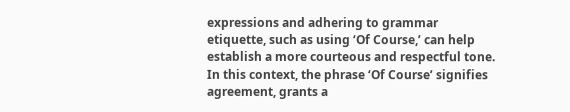expressions and adhering to grammar etiquette, such as using ‘Of Course,’ can help establish a more courteous and respectful tone. In this context, the phrase ‘Of Course’ signifies agreement, grants a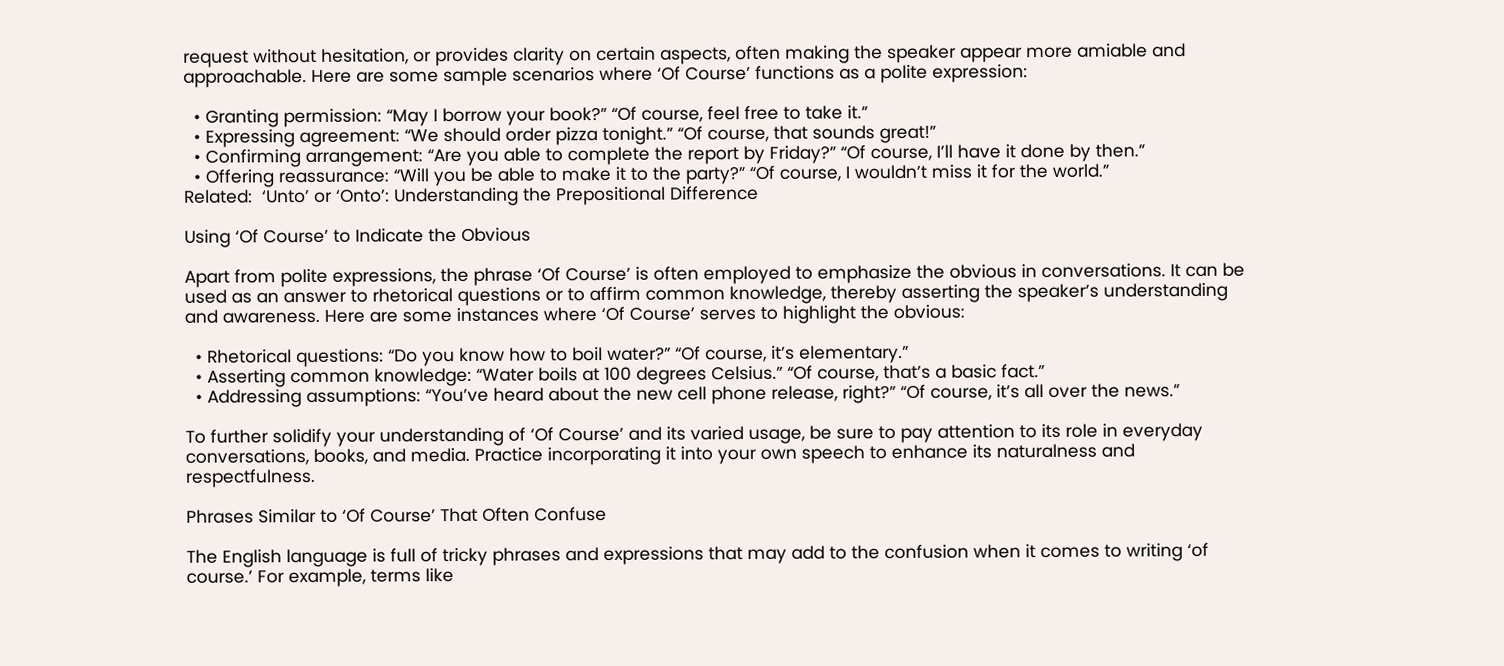request without hesitation, or provides clarity on certain aspects, often making the speaker appear more amiable and approachable. Here are some sample scenarios where ‘Of Course’ functions as a polite expression:

  • Granting permission: “May I borrow your book?” “Of course, feel free to take it.”
  • Expressing agreement: “We should order pizza tonight.” “Of course, that sounds great!”
  • Confirming arrangement: “Are you able to complete the report by Friday?” “Of course, I’ll have it done by then.”
  • Offering reassurance: “Will you be able to make it to the party?” “Of course, I wouldn’t miss it for the world.”
Related:  ‘Unto’ or ‘Onto’: Understanding the Prepositional Difference

Using ‘Of Course’ to Indicate the Obvious

Apart from polite expressions, the phrase ‘Of Course’ is often employed to emphasize the obvious in conversations. It can be used as an answer to rhetorical questions or to affirm common knowledge, thereby asserting the speaker’s understanding and awareness. Here are some instances where ‘Of Course’ serves to highlight the obvious:

  • Rhetorical questions: “Do you know how to boil water?” “Of course, it’s elementary.”
  • Asserting common knowledge: “Water boils at 100 degrees Celsius.” “Of course, that’s a basic fact.”
  • Addressing assumptions: “You’ve heard about the new cell phone release, right?” “Of course, it’s all over the news.”

To further solidify your understanding of ‘Of Course’ and its varied usage, be sure to pay attention to its role in everyday conversations, books, and media. Practice incorporating it into your own speech to enhance its naturalness and respectfulness.

Phrases Similar to ‘Of Course’ That Often Confuse

The English language is full of tricky phrases and expressions that may add to the confusion when it comes to writing ‘of course.’ For example, terms like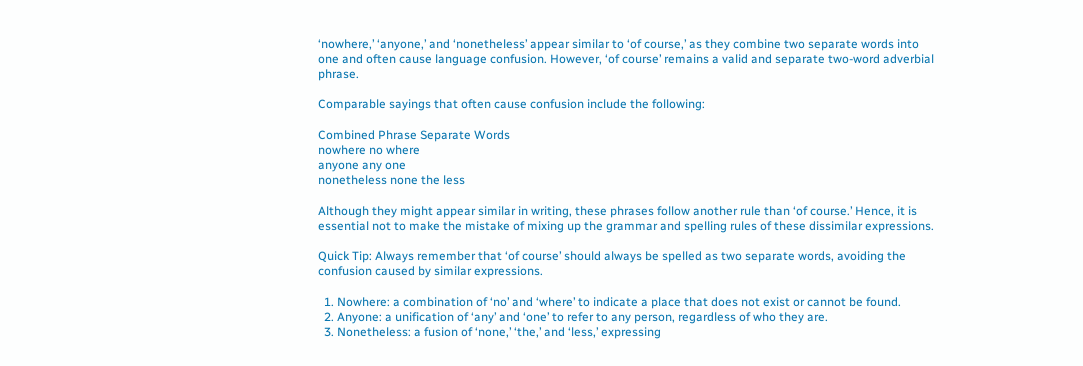‘nowhere,’ ‘anyone,’ and ‘nonetheless’ appear similar to ‘of course,’ as they combine two separate words into one and often cause language confusion. However, ‘of course’ remains a valid and separate two-word adverbial phrase.

Comparable sayings that often cause confusion include the following:

Combined Phrase Separate Words
nowhere no where
anyone any one
nonetheless none the less

Although they might appear similar in writing, these phrases follow another rule than ‘of course.’ Hence, it is essential not to make the mistake of mixing up the grammar and spelling rules of these dissimilar expressions.

Quick Tip: Always remember that ‘of course’ should always be spelled as two separate words, avoiding the confusion caused by similar expressions.

  1. Nowhere: a combination of ‘no’ and ‘where’ to indicate a place that does not exist or cannot be found.
  2. Anyone: a unification of ‘any’ and ‘one’ to refer to any person, regardless of who they are.
  3. Nonetheless: a fusion of ‘none,’ ‘the,’ and ‘less,’ expressing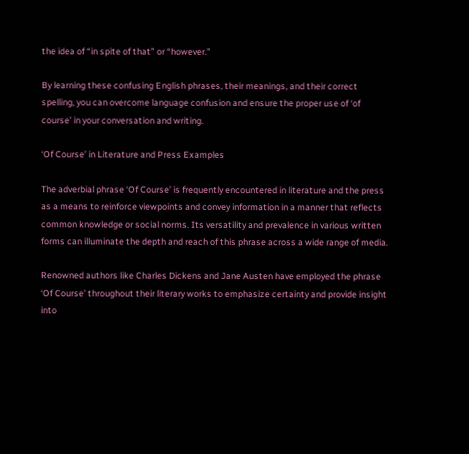the idea of “in spite of that” or “however.”

By learning these confusing English phrases, their meanings, and their correct spelling, you can overcome language confusion and ensure the proper use of ‘of course’ in your conversation and writing.

‘Of Course’ in Literature and Press Examples

The adverbial phrase ‘Of Course’ is frequently encountered in literature and the press as a means to reinforce viewpoints and convey information in a manner that reflects common knowledge or social norms. Its versatility and prevalence in various written forms can illuminate the depth and reach of this phrase across a wide range of media.

Renowned authors like Charles Dickens and Jane Austen have employed the phrase ‘Of Course’ throughout their literary works to emphasize certainty and provide insight into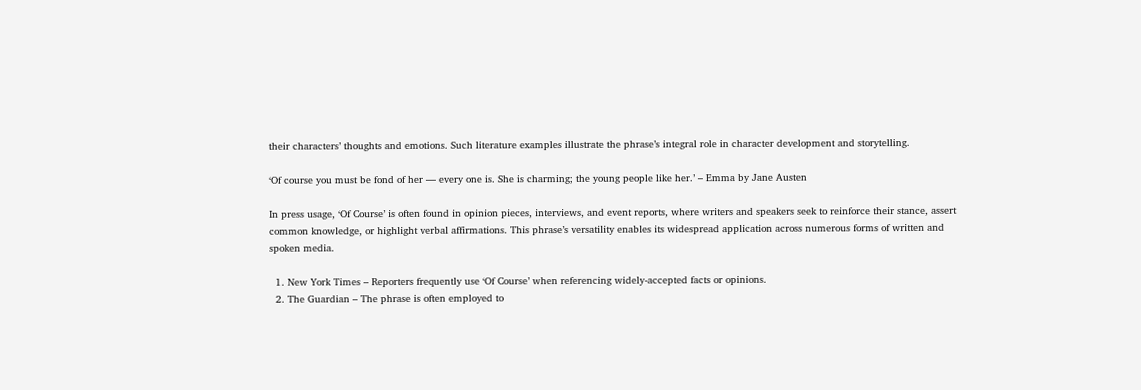their characters’ thoughts and emotions. Such literature examples illustrate the phrase’s integral role in character development and storytelling.

‘Of course you must be fond of her — every one is. She is charming; the young people like her.’ – Emma by Jane Austen

In press usage, ‘Of Course’ is often found in opinion pieces, interviews, and event reports, where writers and speakers seek to reinforce their stance, assert common knowledge, or highlight verbal affirmations. This phrase’s versatility enables its widespread application across numerous forms of written and spoken media.

  1. New York Times – Reporters frequently use ‘Of Course’ when referencing widely-accepted facts or opinions.
  2. The Guardian – The phrase is often employed to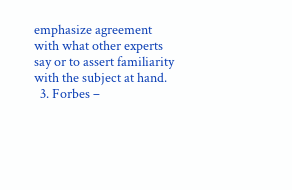emphasize agreement with what other experts say or to assert familiarity with the subject at hand.
  3. Forbes –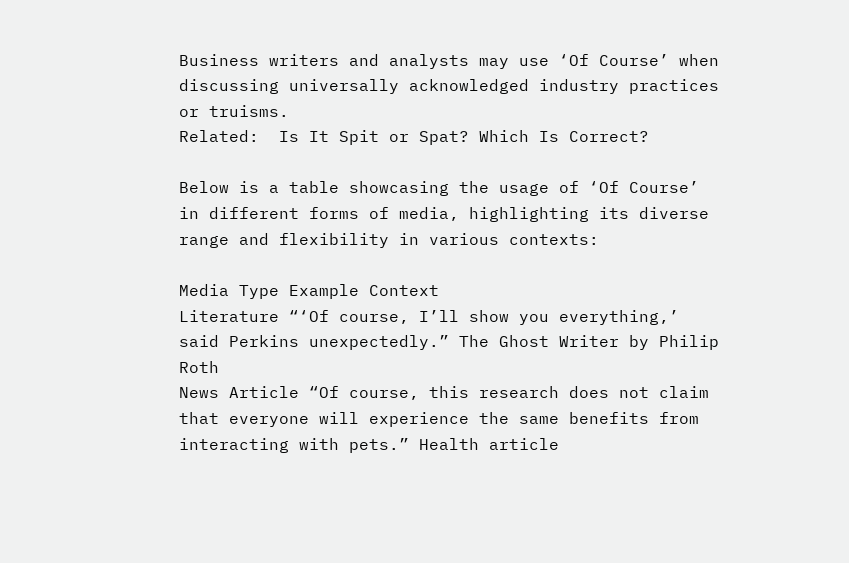Business writers and analysts may use ‘Of Course’ when discussing universally acknowledged industry practices or truisms.
Related:  Is It Spit or Spat? Which Is Correct?

Below is a table showcasing the usage of ‘Of Course’ in different forms of media, highlighting its diverse range and flexibility in various contexts:

Media Type Example Context
Literature “‘Of course, I’ll show you everything,’ said Perkins unexpectedly.” The Ghost Writer by Philip Roth
News Article “Of course, this research does not claim that everyone will experience the same benefits from interacting with pets.” Health article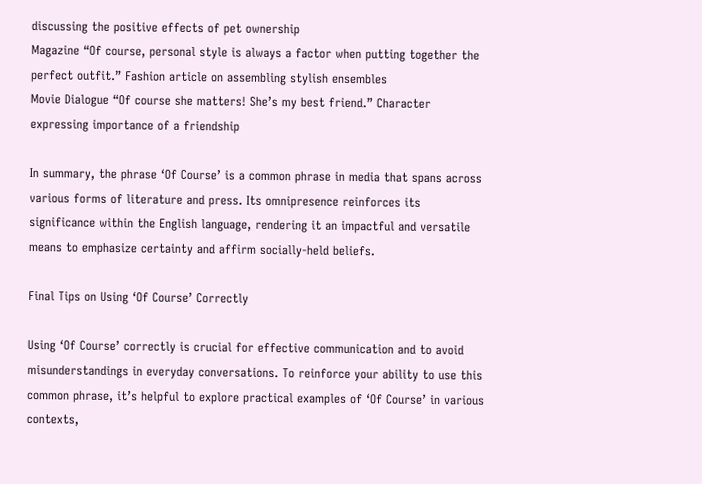discussing the positive effects of pet ownership
Magazine “Of course, personal style is always a factor when putting together the perfect outfit.” Fashion article on assembling stylish ensembles
Movie Dialogue “Of course she matters! She’s my best friend.” Character expressing importance of a friendship

In summary, the phrase ‘Of Course’ is a common phrase in media that spans across various forms of literature and press. Its omnipresence reinforces its significance within the English language, rendering it an impactful and versatile means to emphasize certainty and affirm socially-held beliefs.

Final Tips on Using ‘Of Course’ Correctly

Using ‘Of Course’ correctly is crucial for effective communication and to avoid misunderstandings in everyday conversations. To reinforce your ability to use this common phrase, it’s helpful to explore practical examples of ‘Of Course’ in various contexts,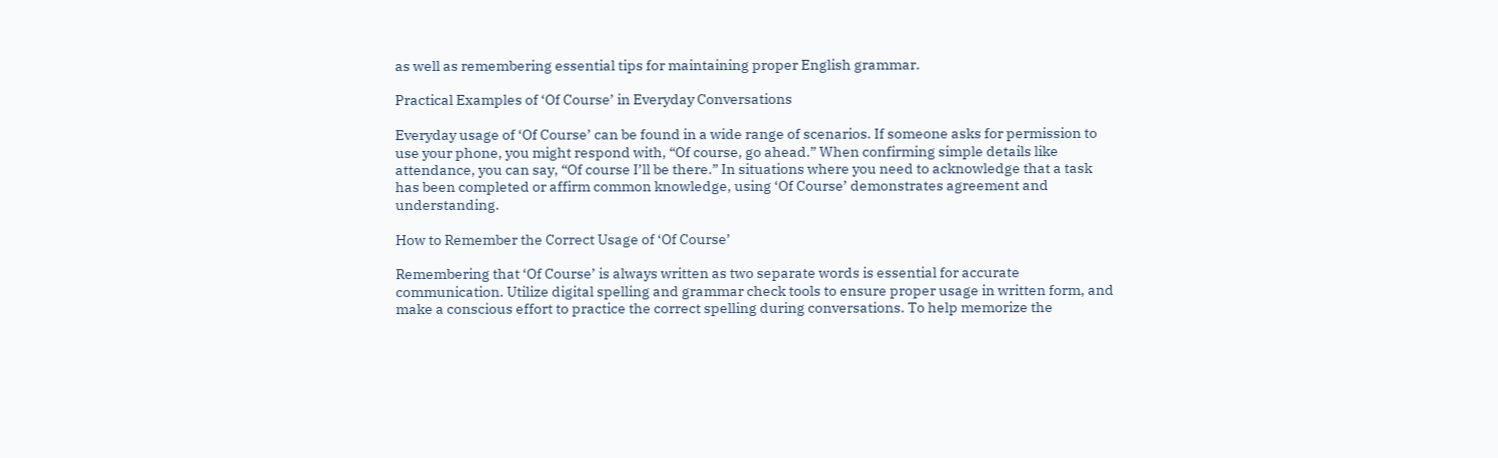as well as remembering essential tips for maintaining proper English grammar.

Practical Examples of ‘Of Course’ in Everyday Conversations

Everyday usage of ‘Of Course’ can be found in a wide range of scenarios. If someone asks for permission to use your phone, you might respond with, “Of course, go ahead.” When confirming simple details like attendance, you can say, “Of course I’ll be there.” In situations where you need to acknowledge that a task has been completed or affirm common knowledge, using ‘Of Course’ demonstrates agreement and understanding.

How to Remember the Correct Usage of ‘Of Course’

Remembering that ‘Of Course’ is always written as two separate words is essential for accurate communication. Utilize digital spelling and grammar check tools to ensure proper usage in written form, and make a conscious effort to practice the correct spelling during conversations. To help memorize the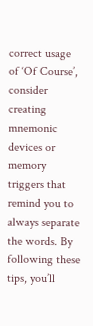correct usage of ‘Of Course’, consider creating mnemonic devices or memory triggers that remind you to always separate the words. By following these tips, you’ll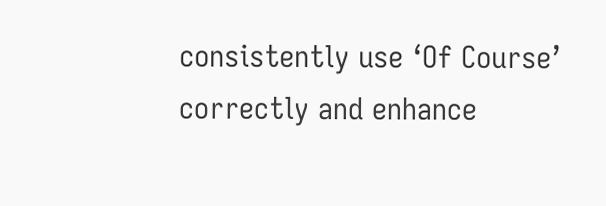consistently use ‘Of Course’ correctly and enhance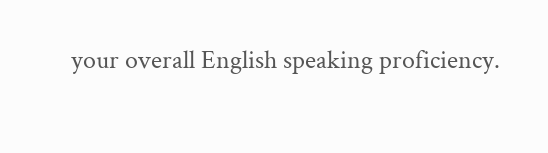your overall English speaking proficiency.